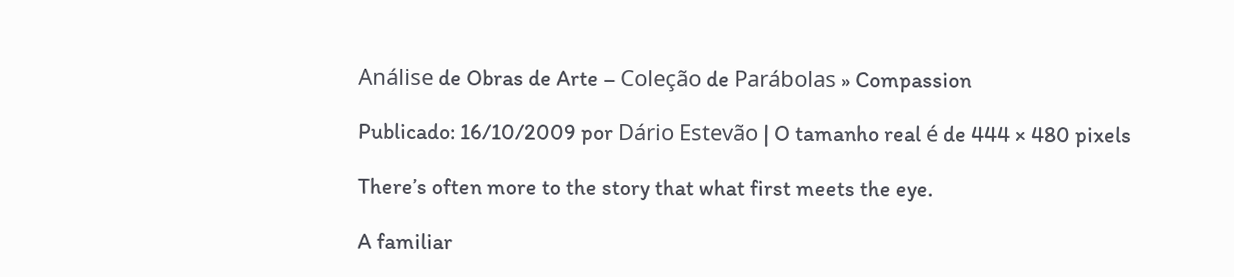Análise de Obras de Arte – Coleção de Parábolas » Compassion

Publicado: 16/10/2009 por Dário Estevão | O tamanho real é de 444 × 480 pixels

There’s often more to the story that what first meets the eye.

A familiar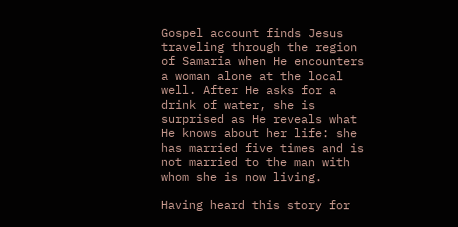Gospel account finds Jesus traveling through the region of Samaria when He encounters a woman alone at the local well. After He asks for a drink of water, she is surprised as He reveals what He knows about her life: she has married five times and is not married to the man with whom she is now living.

Having heard this story for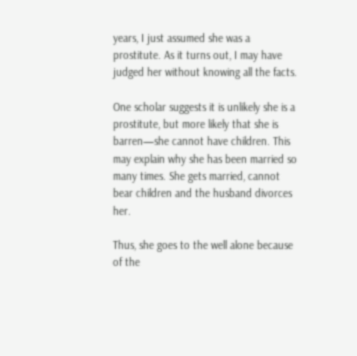years, I just assumed she was a prostitute. As it turns out, I may have judged her without knowing all the facts.

One scholar suggests it is unlikely she is a prostitute, but more likely that she is barren—she cannot have children. This may explain why she has been married so many times. She gets married, cannot bear children and the husband divorces her.

Thus, she goes to the well alone because of the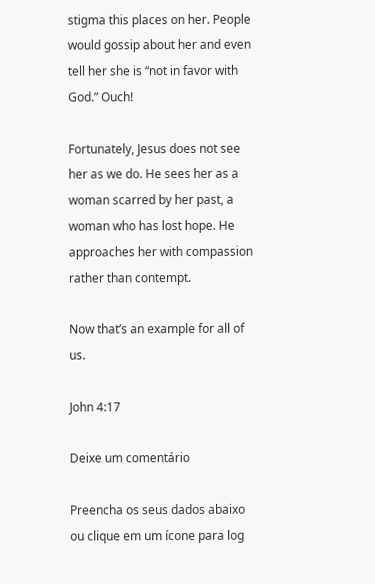stigma this places on her. People would gossip about her and even tell her she is “not in favor with God.” Ouch!

Fortunately, Jesus does not see her as we do. He sees her as a woman scarred by her past, a woman who has lost hope. He approaches her with compassion rather than contempt.

Now that’s an example for all of us.

John 4:17

Deixe um comentário

Preencha os seus dados abaixo ou clique em um ícone para log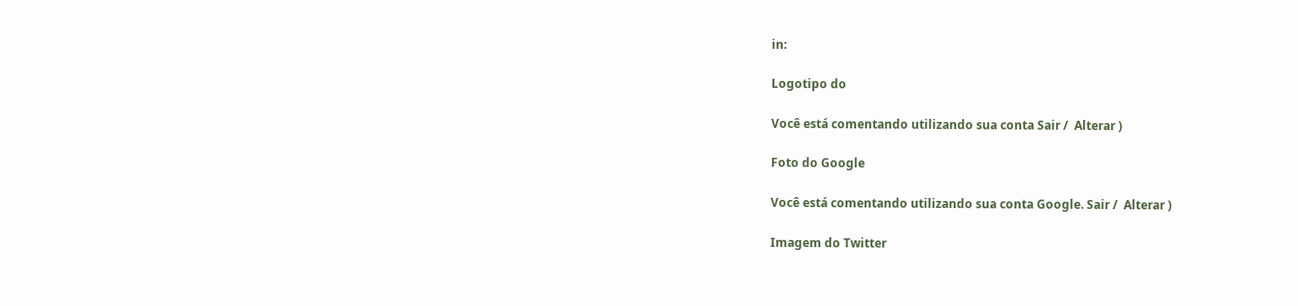in:

Logotipo do

Você está comentando utilizando sua conta Sair /  Alterar )

Foto do Google

Você está comentando utilizando sua conta Google. Sair /  Alterar )

Imagem do Twitter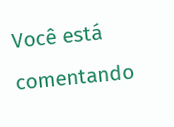Você está comentando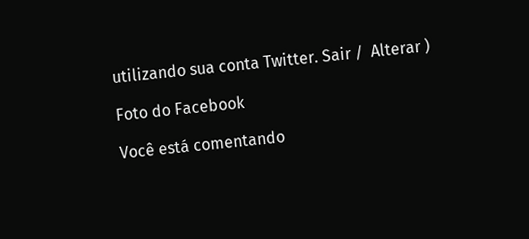utilizando sua conta Twitter. Sair /  Alterar )

Foto do Facebook

Você está comentando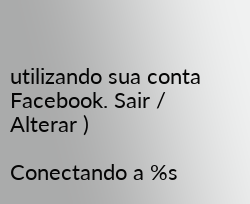utilizando sua conta Facebook. Sair /  Alterar )

Conectando a %s